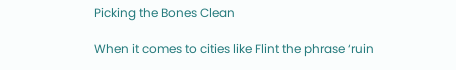Picking the Bones Clean

When it comes to cities like Flint the phrase ‘ruin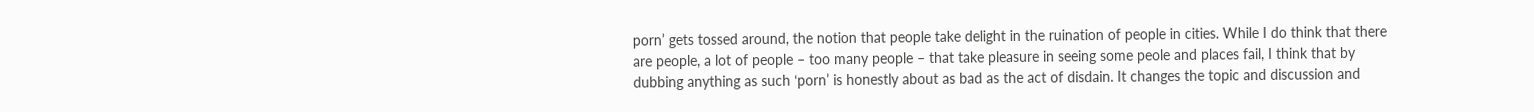porn’ gets tossed around, the notion that people take delight in the ruination of people in cities. While I do think that there are people, a lot of people – too many people – that take pleasure in seeing some peole and places fail, I think that by dubbing anything as such ‘porn’ is honestly about as bad as the act of disdain. It changes the topic and discussion and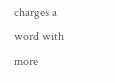charges a word with more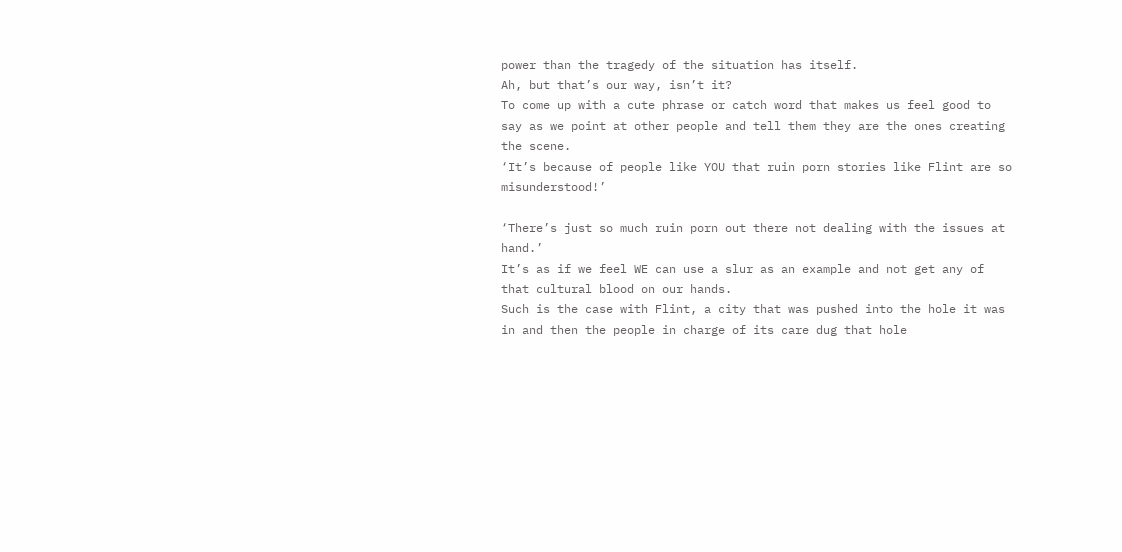power than the tragedy of the situation has itself.
Ah, but that’s our way, isn’t it?
To come up with a cute phrase or catch word that makes us feel good to say as we point at other people and tell them they are the ones creating the scene.
‘It’s because of people like YOU that ruin porn stories like Flint are so misunderstood!’

‘There’s just so much ruin porn out there not dealing with the issues at hand.’
It’s as if we feel WE can use a slur as an example and not get any of that cultural blood on our hands.
Such is the case with Flint, a city that was pushed into the hole it was in and then the people in charge of its care dug that hole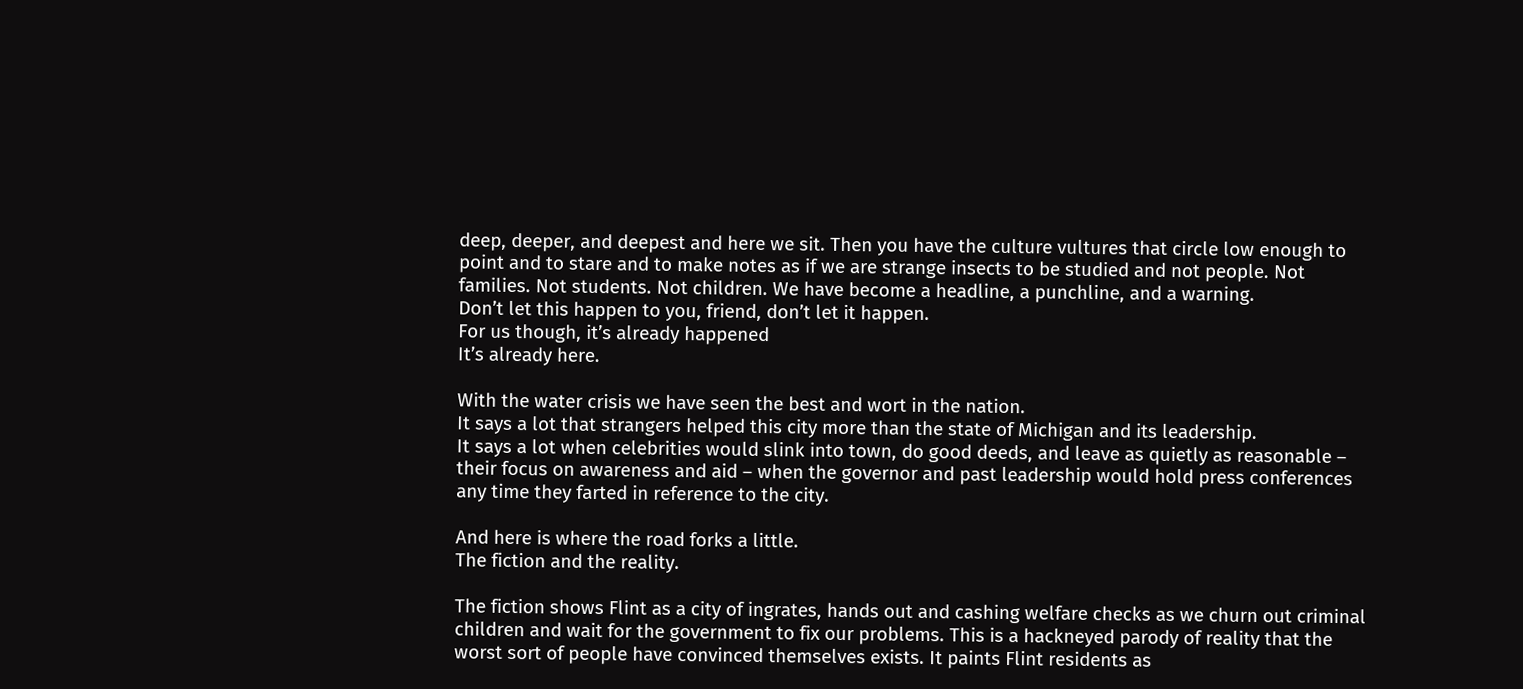deep, deeper, and deepest and here we sit. Then you have the culture vultures that circle low enough to point and to stare and to make notes as if we are strange insects to be studied and not people. Not families. Not students. Not children. We have become a headline, a punchline, and a warning.
Don’t let this happen to you, friend, don’t let it happen.
For us though, it’s already happened
It’s already here.

With the water crisis we have seen the best and wort in the nation.
It says a lot that strangers helped this city more than the state of Michigan and its leadership.
It says a lot when celebrities would slink into town, do good deeds, and leave as quietly as reasonable – their focus on awareness and aid – when the governor and past leadership would hold press conferences any time they farted in reference to the city.

And here is where the road forks a little.
The fiction and the reality.

The fiction shows Flint as a city of ingrates, hands out and cashing welfare checks as we churn out criminal children and wait for the government to fix our problems. This is a hackneyed parody of reality that the worst sort of people have convinced themselves exists. It paints Flint residents as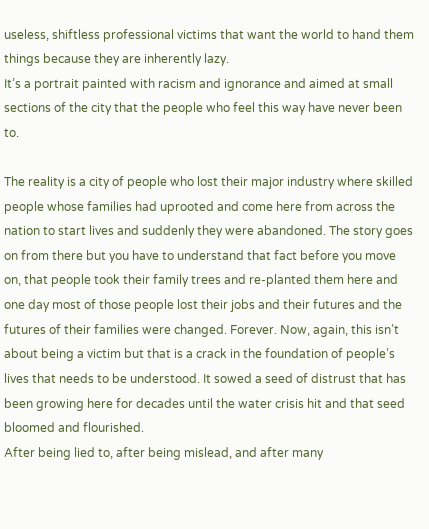useless, shiftless professional victims that want the world to hand them things because they are inherently lazy.
It’s a portrait painted with racism and ignorance and aimed at small sections of the city that the people who feel this way have never been to.

The reality is a city of people who lost their major industry where skilled people whose families had uprooted and come here from across the nation to start lives and suddenly they were abandoned. The story goes on from there but you have to understand that fact before you move on, that people took their family trees and re-planted them here and one day most of those people lost their jobs and their futures and the futures of their families were changed. Forever. Now, again, this isn’t about being a victim but that is a crack in the foundation of people’s lives that needs to be understood. It sowed a seed of distrust that has been growing here for decades until the water crisis hit and that seed bloomed and flourished.
After being lied to, after being mislead, and after many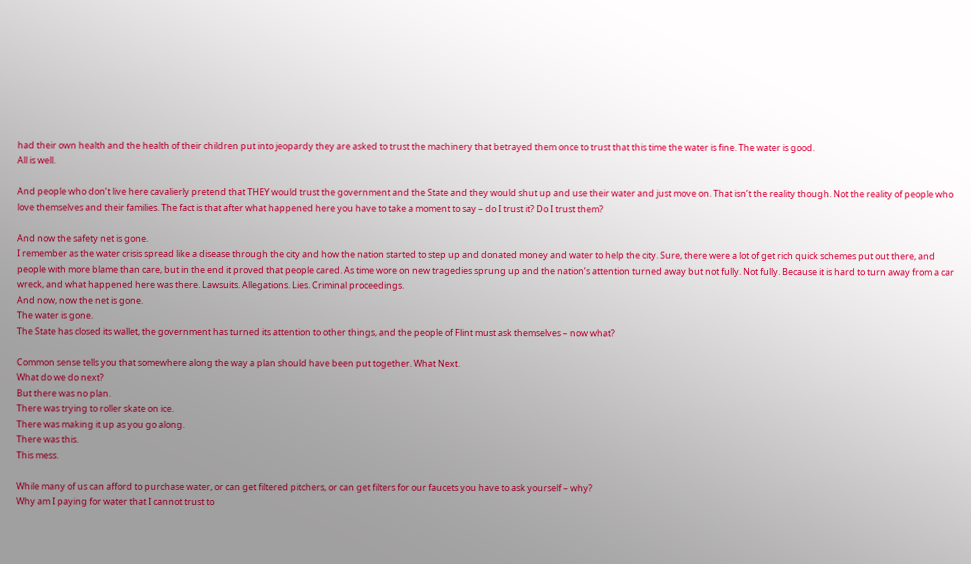had their own health and the health of their children put into jeopardy they are asked to trust the machinery that betrayed them once to trust that this time the water is fine. The water is good.
All is well.

And people who don’t live here cavalierly pretend that THEY would trust the government and the State and they would shut up and use their water and just move on. That isn’t the reality though. Not the reality of people who love themselves and their families. The fact is that after what happened here you have to take a moment to say – do I trust it? Do I trust them?

And now the safety net is gone.
I remember as the water crisis spread like a disease through the city and how the nation started to step up and donated money and water to help the city. Sure, there were a lot of get rich quick schemes put out there, and people with more blame than care, but in the end it proved that people cared. As time wore on new tragedies sprung up and the nation’s attention turned away but not fully. Not fully. Because it is hard to turn away from a car wreck, and what happened here was there. Lawsuits. Allegations. Lies. Criminal proceedings.
And now, now the net is gone.
The water is gone.
The State has closed its wallet, the government has turned its attention to other things, and the people of Flint must ask themselves – now what?

Common sense tells you that somewhere along the way a plan should have been put together. What Next.
What do we do next?
But there was no plan.
There was trying to roller skate on ice.
There was making it up as you go along.
There was this.
This mess.

While many of us can afford to purchase water, or can get filtered pitchers, or can get filters for our faucets you have to ask yourself – why?
Why am I paying for water that I cannot trust to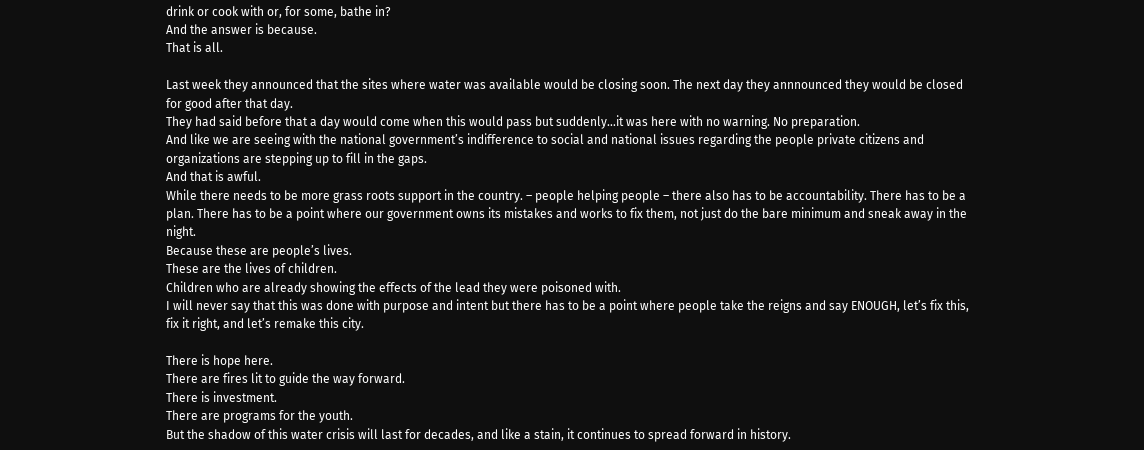drink or cook with or, for some, bathe in?
And the answer is because.
That is all.

Last week they announced that the sites where water was available would be closing soon. The next day they annnounced they would be closed for good after that day.
They had said before that a day would come when this would pass but suddenly…it was here with no warning. No preparation.
And like we are seeing with the national government’s indifference to social and national issues regarding the people private citizens and organizations are stepping up to fill in the gaps.
And that is awful.
While there needs to be more grass roots support in the country. – people helping people – there also has to be accountability. There has to be a plan. There has to be a point where our government owns its mistakes and works to fix them, not just do the bare minimum and sneak away in the night.
Because these are people’s lives.
These are the lives of children.
Children who are already showing the effects of the lead they were poisoned with.
I will never say that this was done with purpose and intent but there has to be a point where people take the reigns and say ENOUGH, let’s fix this, fix it right, and let’s remake this city.

There is hope here.
There are fires lit to guide the way forward.
There is investment.
There are programs for the youth.
But the shadow of this water crisis will last for decades, and like a stain, it continues to spread forward in history.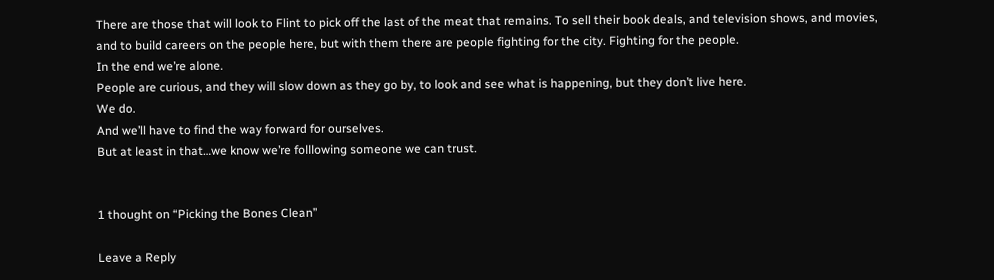There are those that will look to Flint to pick off the last of the meat that remains. To sell their book deals, and television shows, and movies, and to build careers on the people here, but with them there are people fighting for the city. Fighting for the people.
In the end we’re alone.
People are curious, and they will slow down as they go by, to look and see what is happening, but they don’t live here.
We do.
And we’ll have to find the way forward for ourselves.
But at least in that…we know we’re folllowing someone we can trust.


1 thought on “Picking the Bones Clean”

Leave a Reply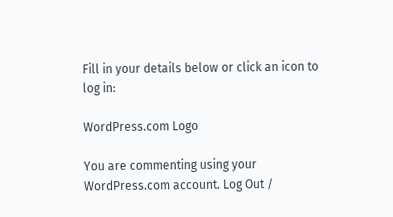Fill in your details below or click an icon to log in:

WordPress.com Logo

You are commenting using your WordPress.com account. Log Out /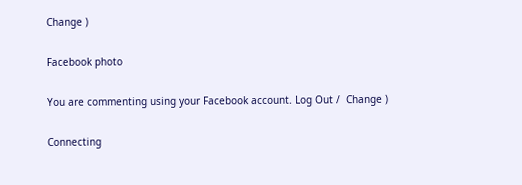Change )

Facebook photo

You are commenting using your Facebook account. Log Out /  Change )

Connecting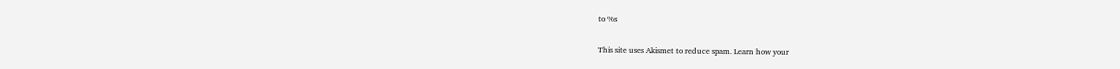to %s

This site uses Akismet to reduce spam. Learn how your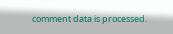comment data is processed.